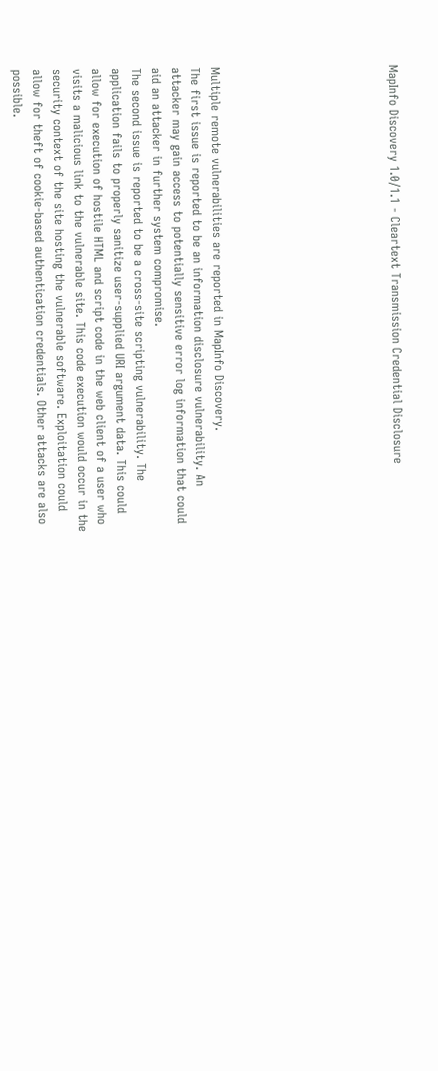MapInfo Discovery 1.0/1.1 - Cleartext Transmission Credential Disclosure








Multiple remote vulnerabilities are reported in MapInfo Discovery.
The first issue is reported to be an information disclosure vulnerability. An attacker may gain access to potentially sensitive error log information that could aid an attacker in further system compromise.
The second issue is reported to be a cross-site scripting vulnerability. The application fails to properly sanitize user-supplied URI argument data. This could allow for execution of hostile HTML and script code in the web client of a user who visits a malicious link to the vulnerable site. This code execution would occur in the security context of the site hosting the vulnerable software. Exploitation could allow for theft of cookie-based authentication credentials. Other attacks are also possible.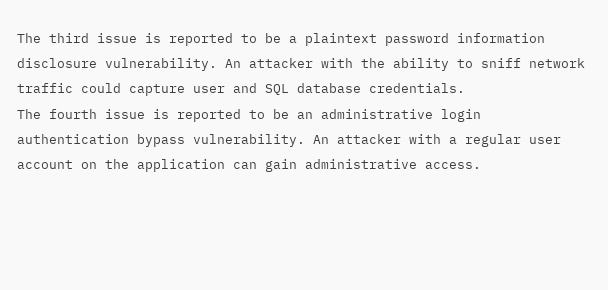The third issue is reported to be a plaintext password information disclosure vulnerability. An attacker with the ability to sniff network traffic could capture user and SQL database credentials.
The fourth issue is reported to be an administrative login authentication bypass vulnerability. An attacker with a regular user account on the application can gain administrative access.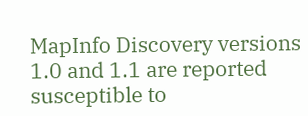MapInfo Discovery versions 1.0 and 1.1 are reported susceptible to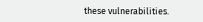these vulnerabilities.